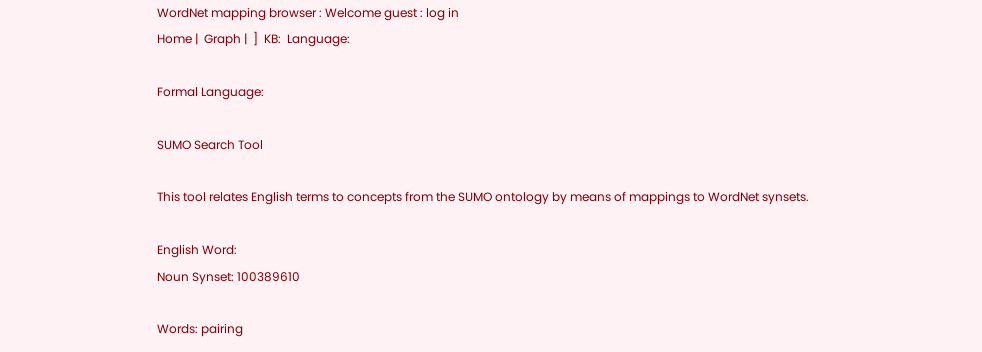WordNet mapping browser : Welcome guest : log in
Home |  Graph |  ]  KB:  Language:

Formal Language:

SUMO Search Tool

This tool relates English terms to concepts from the SUMO ontology by means of mappings to WordNet synsets.

English Word:
Noun Synset: 100389610

Words: pairing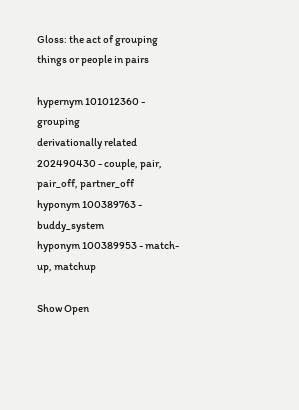Gloss: the act of grouping things or people in pairs

hypernym 101012360 - grouping
derivationally related 202490430 - couple, pair, pair_off, partner_off
hyponym 100389763 - buddy_system
hyponym 100389953 - match-up, matchup

Show Open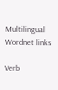Multilingual Wordnet links

Verb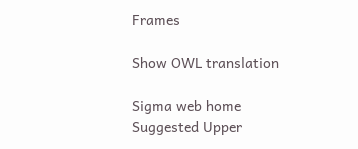Frames

Show OWL translation

Sigma web home      Suggested Upper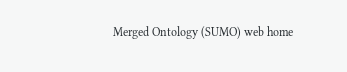Merged Ontology (SUMO) web home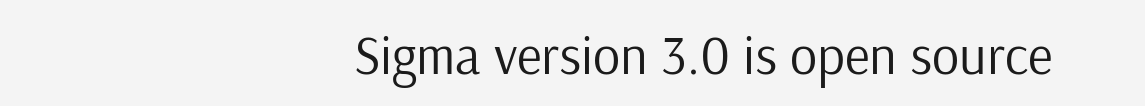Sigma version 3.0 is open source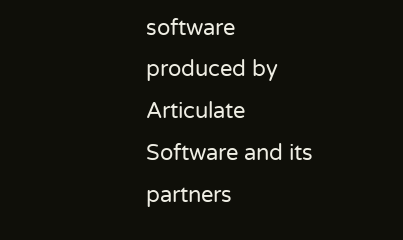software produced by Articulate Software and its partners